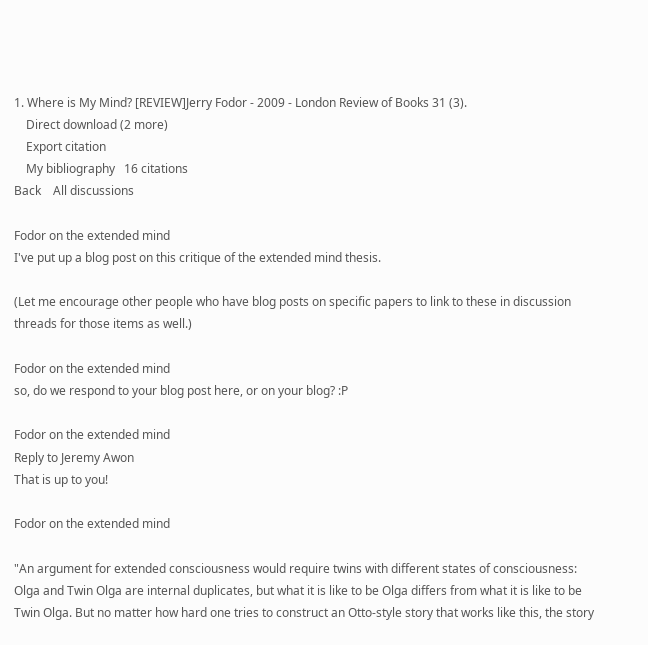1. Where is My Mind? [REVIEW]Jerry Fodor - 2009 - London Review of Books 31 (3).
    Direct download (2 more)
    Export citation
    My bibliography   16 citations
Back    All discussions

Fodor on the extended mind
I've put up a blog post on this critique of the extended mind thesis.

(Let me encourage other people who have blog posts on specific papers to link to these in discussion threads for those items as well.)

Fodor on the extended mind
so, do we respond to your blog post here, or on your blog? :P

Fodor on the extended mind
Reply to Jeremy Awon
That is up to you!

Fodor on the extended mind

"An argument for extended consciousness would require twins with different states of consciousness: Olga and Twin Olga are internal duplicates, but what it is like to be Olga differs from what it is like to be Twin Olga. But no matter how hard one tries to construct an Otto-style story that works like this, the story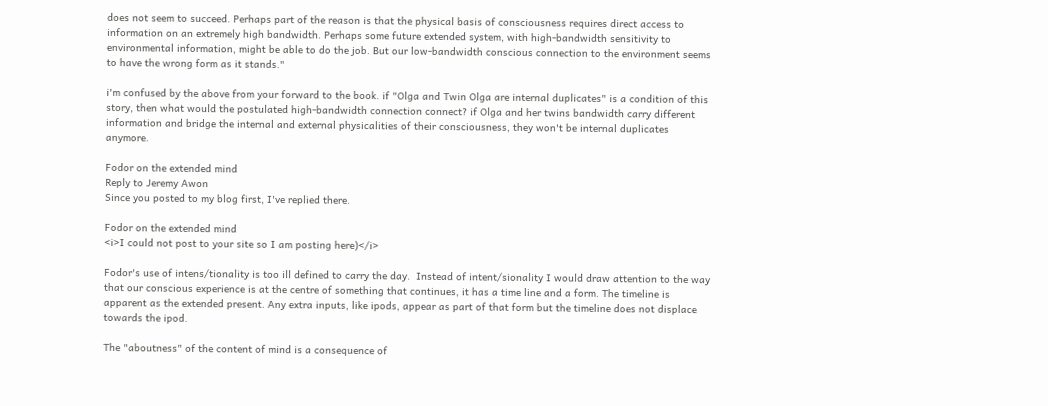does not seem to succeed. Perhaps part of the reason is that the physical basis of consciousness requires direct access to information on an extremely high bandwidth. Perhaps some future extended system, with high-bandwidth sensitivity to environmental information, might be able to do the job. But our low-bandwidth conscious connection to the environment seems to have the wrong form as it stands."

i'm confused by the above from your forward to the book. if "Olga and Twin Olga are internal duplicates" is a condition of this story, then what would the postulated high-bandwidth connection connect? if Olga and her twins bandwidth carry different information and bridge the internal and external physicalities of their consciousness, they won't be internal duplicates anymore.

Fodor on the extended mind
Reply to Jeremy Awon
Since you posted to my blog first, I've replied there.

Fodor on the extended mind
<i>I could not post to your site so I am posting here)</i>

Fodor's use of intens/tionality is too ill defined to carry the day.  Instead of intent/sionality I would draw attention to the way that our conscious experience is at the centre of something that continues, it has a time line and a form. The timeline is apparent as the extended present. Any extra inputs, like ipods, appear as part of that form but the timeline does not displace towards the ipod.

The "aboutness" of the content of mind is a consequence of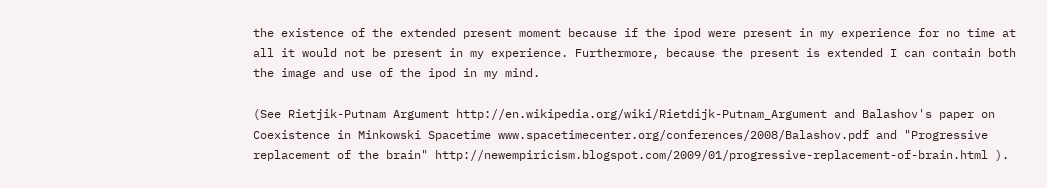the existence of the extended present moment because if the ipod were present in my experience for no time at all it would not be present in my experience. Furthermore, because the present is extended I can contain both the image and use of the ipod in my mind.

(See Rietjik-Putnam Argument http://en.wikipedia.org/wiki/Rietdijk-Putnam_Argument and Balashov's paper on Coexistence in Minkowski Spacetime www.spacetimecenter.org/conferences/2008/Balashov.pdf and "Progressive replacement of the brain" http://newempiricism.blogspot.com/2009/01/progressive-replacement-of-brain.html ).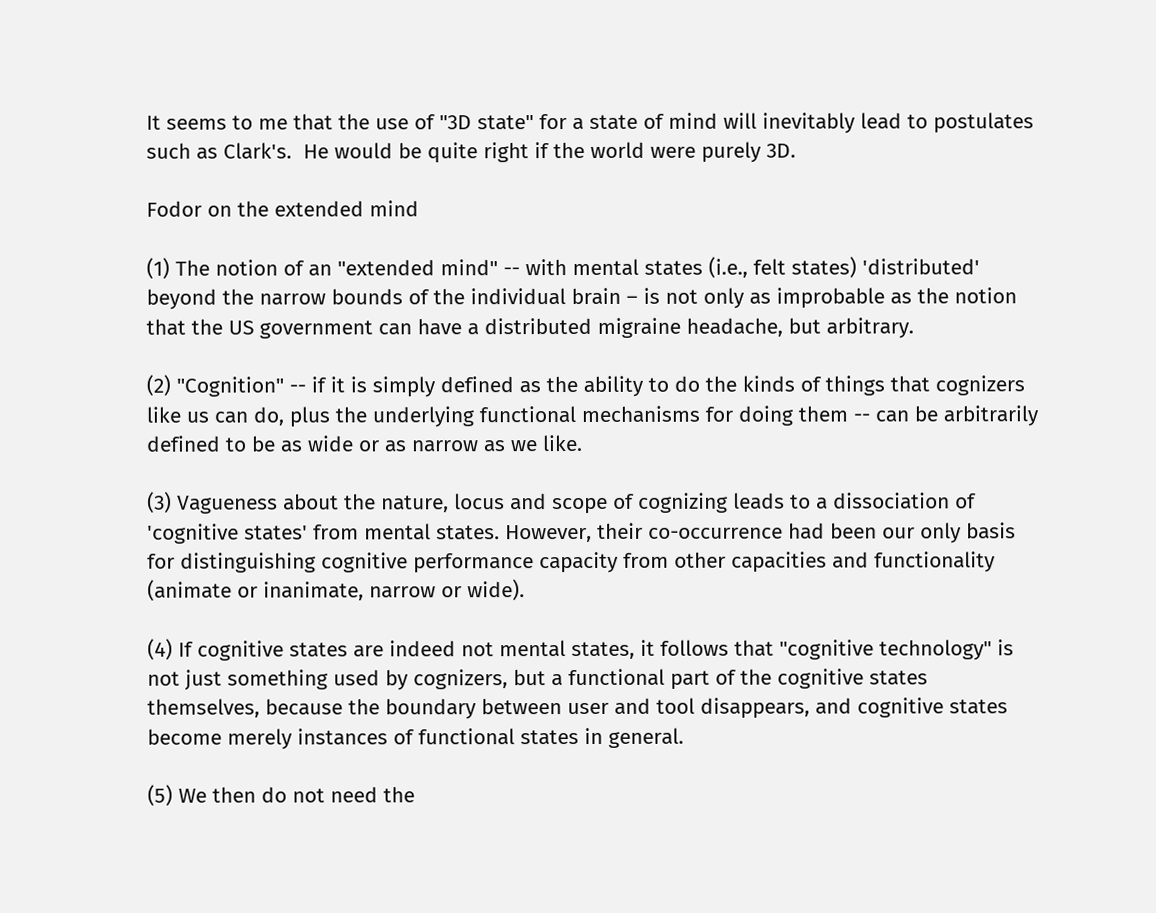It seems to me that the use of "3D state" for a state of mind will inevitably lead to postulates such as Clark's.  He would be quite right if the world were purely 3D.

Fodor on the extended mind

(1) The notion of an "extended mind" -- with mental states (i.e., felt states) 'distributed' beyond the narrow bounds of the individual brain – is not only as improbable as the notion that the US government can have a distributed migraine headache, but arbitrary.

(2) "Cognition" -- if it is simply defined as the ability to do the kinds of things that cognizers like us can do, plus the underlying functional mechanisms for doing them -- can be arbitrarily defined to be as wide or as narrow as we like.

(3) Vagueness about the nature, locus and scope of cognizing leads to a dissociation of 'cognitive states' from mental states. However, their co-occurrence had been our only basis for distinguishing cognitive performance capacity from other capacities and functionality (animate or inanimate, narrow or wide).

(4) If cognitive states are indeed not mental states, it follows that "cognitive technology" is not just something used by cognizers, but a functional part of the cognitive states themselves, because the boundary between user and tool disappears, and cognitive states become merely instances of functional states in general.

(5) We then do not need the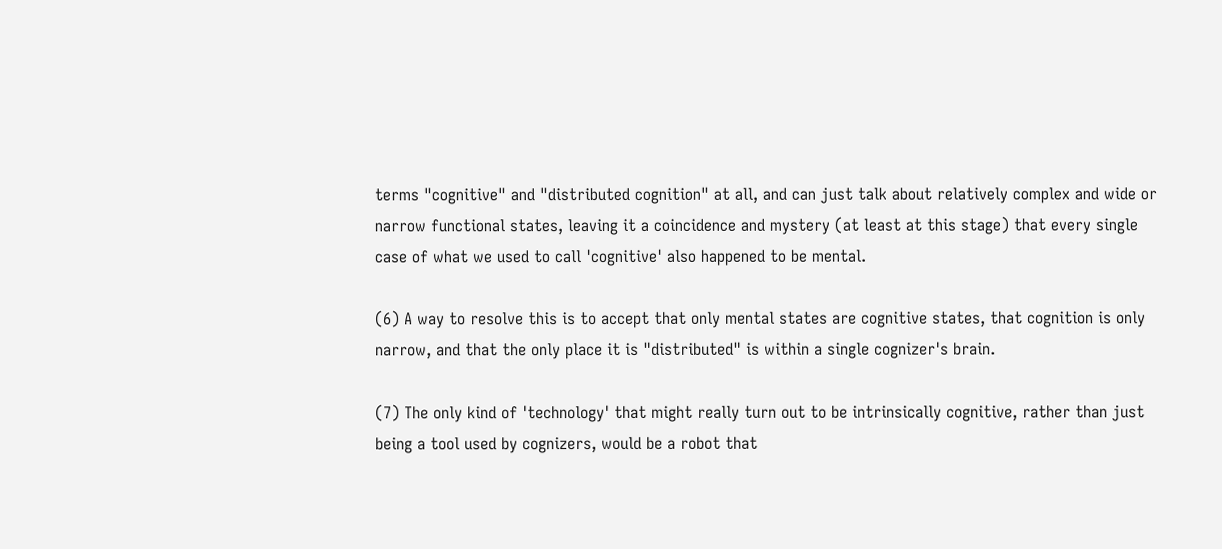terms "cognitive" and "distributed cognition" at all, and can just talk about relatively complex and wide or narrow functional states, leaving it a coincidence and mystery (at least at this stage) that every single case of what we used to call 'cognitive' also happened to be mental.

(6) A way to resolve this is to accept that only mental states are cognitive states, that cognition is only narrow, and that the only place it is "distributed" is within a single cognizer's brain.

(7) The only kind of 'technology' that might really turn out to be intrinsically cognitive, rather than just being a tool used by cognizers, would be a robot that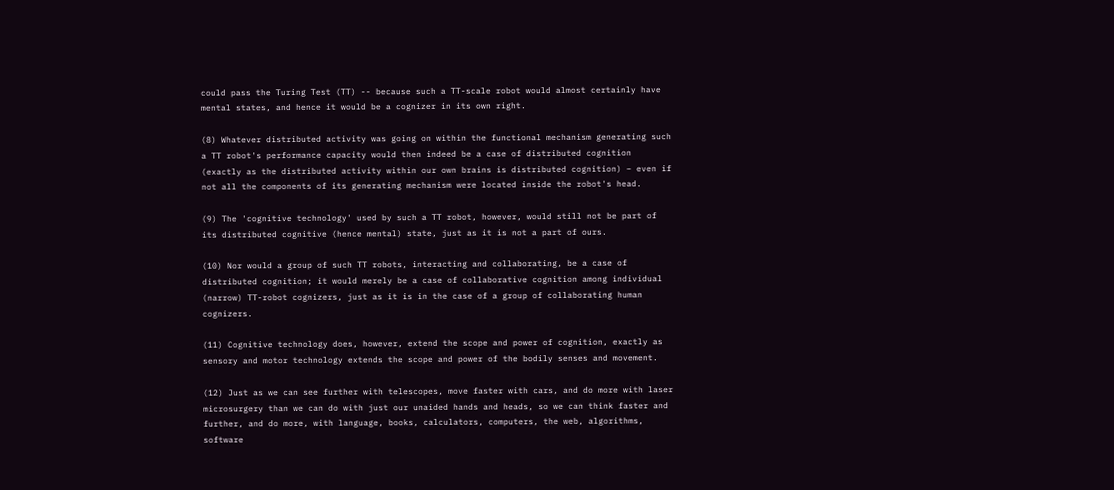could pass the Turing Test (TT) -- because such a TT-scale robot would almost certainly have mental states, and hence it would be a cognizer in its own right.

(8) Whatever distributed activity was going on within the functional mechanism generating such a TT robot's performance capacity would then indeed be a case of distributed cognition (exactly as the distributed activity within our own brains is distributed cognition) – even if not all the components of its generating mechanism were located inside the robot's head.

(9) The 'cognitive technology' used by such a TT robot, however, would still not be part of its distributed cognitive (hence mental) state, just as it is not a part of ours.

(10) Nor would a group of such TT robots, interacting and collaborating, be a case of distributed cognition; it would merely be a case of collaborative cognition among individual (narrow) TT-robot cognizers, just as it is in the case of a group of collaborating human cognizers.

(11) Cognitive technology does, however, extend the scope and power of cognition, exactly as sensory and motor technology extends the scope and power of the bodily senses and movement.

(12) Just as we can see further with telescopes, move faster with cars, and do more with laser microsurgery than we can do with just our unaided hands and heads, so we can think faster and further, and do more, with language, books, calculators, computers, the web, algorithms, software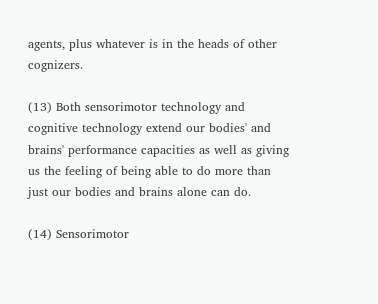agents, plus whatever is in the heads of other cognizers.

(13) Both sensorimotor technology and cognitive technology extend our bodies' and brains' performance capacities as well as giving us the feeling of being able to do more than just our bodies and brains alone can do.

(14) Sensorimotor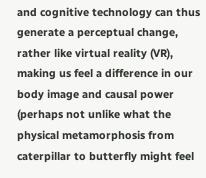and cognitive technology can thus generate a perceptual change, rather like virtual reality (VR), making us feel a difference in our body image and causal power (perhaps not unlike what the physical metamorphosis from caterpillar to butterfly might feel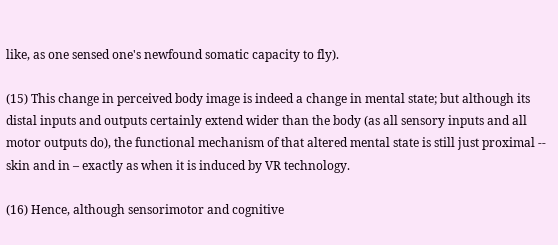like, as one sensed one's newfound somatic capacity to fly).

(15) This change in perceived body image is indeed a change in mental state; but although its distal inputs and outputs certainly extend wider than the body (as all sensory inputs and all motor outputs do), the functional mechanism of that altered mental state is still just proximal -- skin and in – exactly as when it is induced by VR technology.

(16) Hence, although sensorimotor and cognitive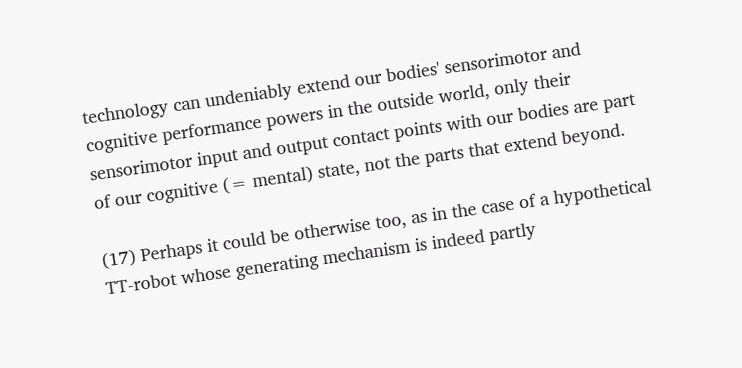technology can undeniably extend our bodies' sensorimotor and cognitive performance powers in the outside world, only their sensorimotor input and output contact points with our bodies are part of our cognitive (= mental) state, not the parts that extend beyond.

(17) Perhaps it could be otherwise too, as in the case of a hypothetical TT-robot whose generating mechanism is indeed partly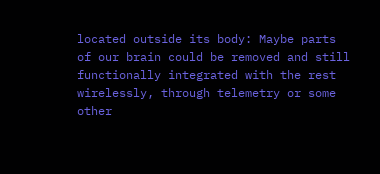located outside its body: Maybe parts of our brain could be removed and still functionally integrated with the rest wirelessly, through telemetry or some other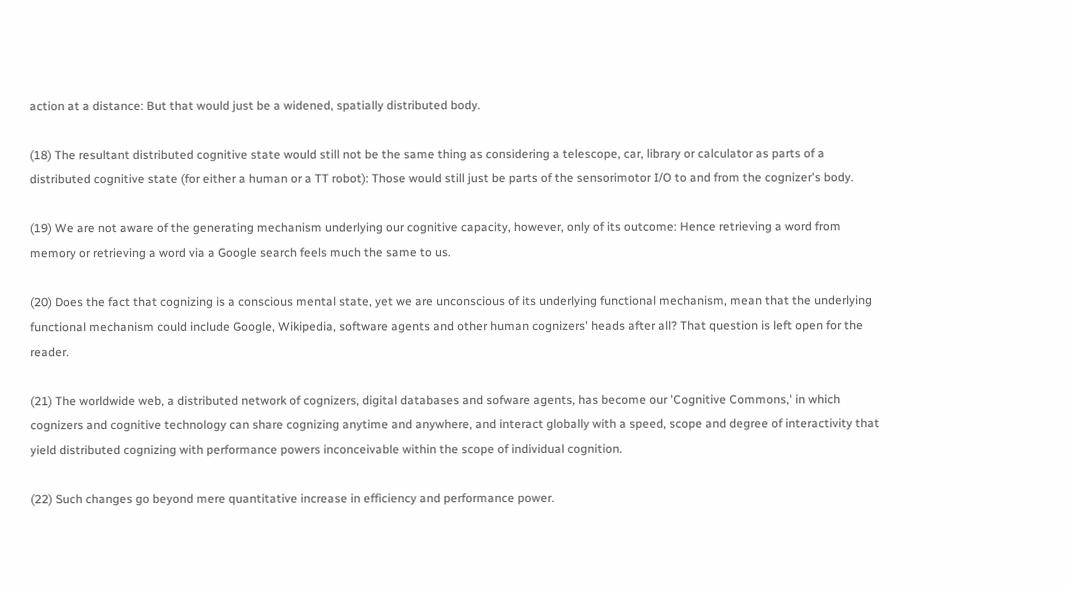action at a distance: But that would just be a widened, spatially distributed body.

(18) The resultant distributed cognitive state would still not be the same thing as considering a telescope, car, library or calculator as parts of a distributed cognitive state (for either a human or a TT robot): Those would still just be parts of the sensorimotor I/O to and from the cognizer's body.

(19) We are not aware of the generating mechanism underlying our cognitive capacity, however, only of its outcome: Hence retrieving a word from memory or retrieving a word via a Google search feels much the same to us.

(20) Does the fact that cognizing is a conscious mental state, yet we are unconscious of its underlying functional mechanism, mean that the underlying functional mechanism could include Google, Wikipedia, software agents and other human cognizers' heads after all? That question is left open for the reader.

(21) The worldwide web, a distributed network of cognizers, digital databases and sofware agents, has become our 'Cognitive Commons,' in which cognizers and cognitive technology can share cognizing anytime and anywhere, and interact globally with a speed, scope and degree of interactivity that yield distributed cognizing with performance powers inconceivable within the scope of individual cognition.

(22) Such changes go beyond mere quantitative increase in efficiency and performance power.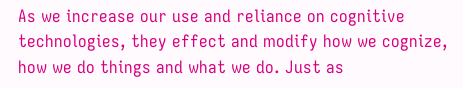As we increase our use and reliance on cognitive technologies, they effect and modify how we cognize, how we do things and what we do. Just as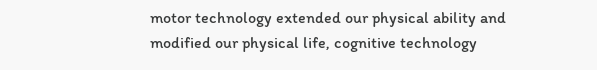motor technology extended our physical ability and modified our physical life, cognitive technology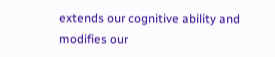extends our cognitive ability and modifies our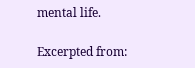mental life.

Excerpted from: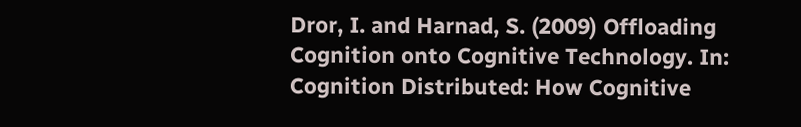Dror, I. and Harnad, S. (2009) Offloading Cognition onto Cognitive Technology. In: Cognition Distributed: How Cognitive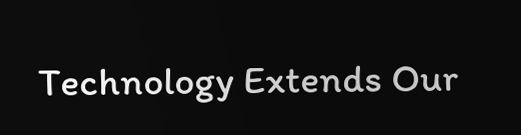Technology Extends Our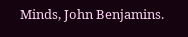Minds, John Benjamins.